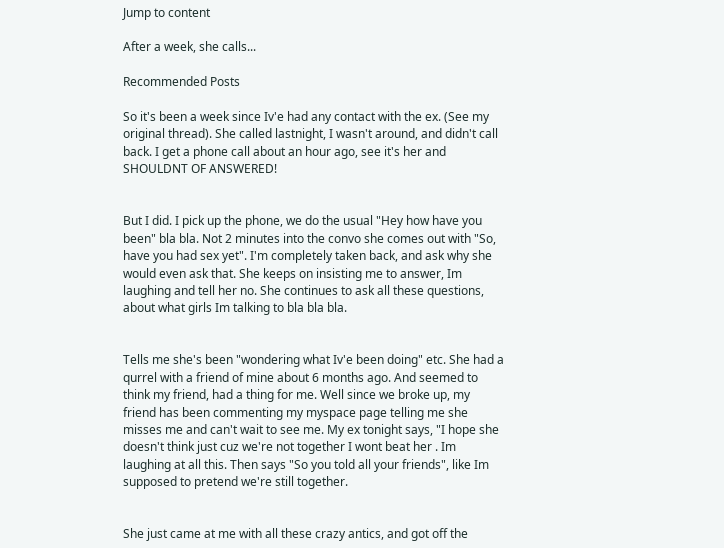Jump to content

After a week, she calls...

Recommended Posts

So it's been a week since Iv'e had any contact with the ex. (See my original thread). She called lastnight, I wasn't around, and didn't call back. I get a phone call about an hour ago, see it's her and SHOULDNT OF ANSWERED!


But I did. I pick up the phone, we do the usual "Hey how have you been" bla bla. Not 2 minutes into the convo she comes out with "So, have you had sex yet". I'm completely taken back, and ask why she would even ask that. She keeps on insisting me to answer, Im laughing and tell her no. She continues to ask all these questions, about what girls Im talking to bla bla bla.


Tells me she's been "wondering what Iv'e been doing" etc. She had a qurrel with a friend of mine about 6 months ago. And seemed to think my friend, had a thing for me. Well since we broke up, my friend has been commenting my myspace page telling me she misses me and can't wait to see me. My ex tonight says, "I hope she doesn't think just cuz we're not together I wont beat her . Im laughing at all this. Then says "So you told all your friends", like Im supposed to pretend we're still together.


She just came at me with all these crazy antics, and got off the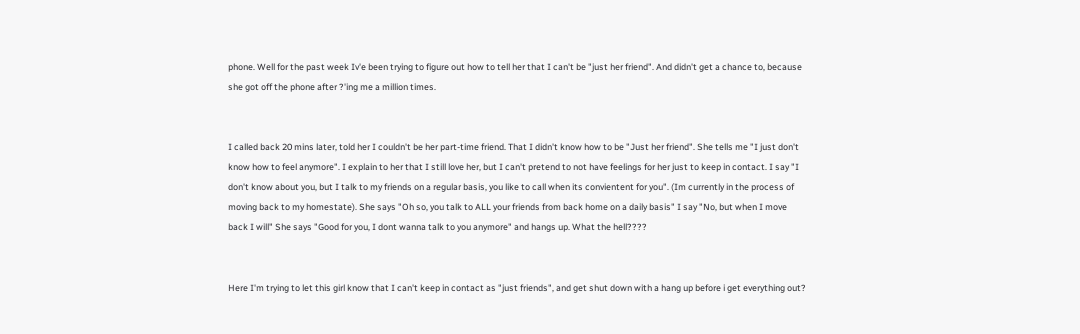phone. Well for the past week Iv'e been trying to figure out how to tell her that I can't be "just her friend". And didn't get a chance to, because she got off the phone after ?'ing me a million times.


I called back 20 mins later, told her I couldn't be her part-time friend. That I didn't know how to be "Just her friend". She tells me "I just don't know how to feel anymore". I explain to her that I still love her, but I can't pretend to not have feelings for her just to keep in contact. I say "I don't know about you, but I talk to my friends on a regular basis, you like to call when its convientent for you". (Im currently in the process of moving back to my homestate). She says "Oh so, you talk to ALL your friends from back home on a daily basis" I say "No, but when I move back I will" She says "Good for you, I dont wanna talk to you anymore" and hangs up. What the hell????


Here I'm trying to let this girl know that I can't keep in contact as "just friends", and get shut down with a hang up before i get everything out?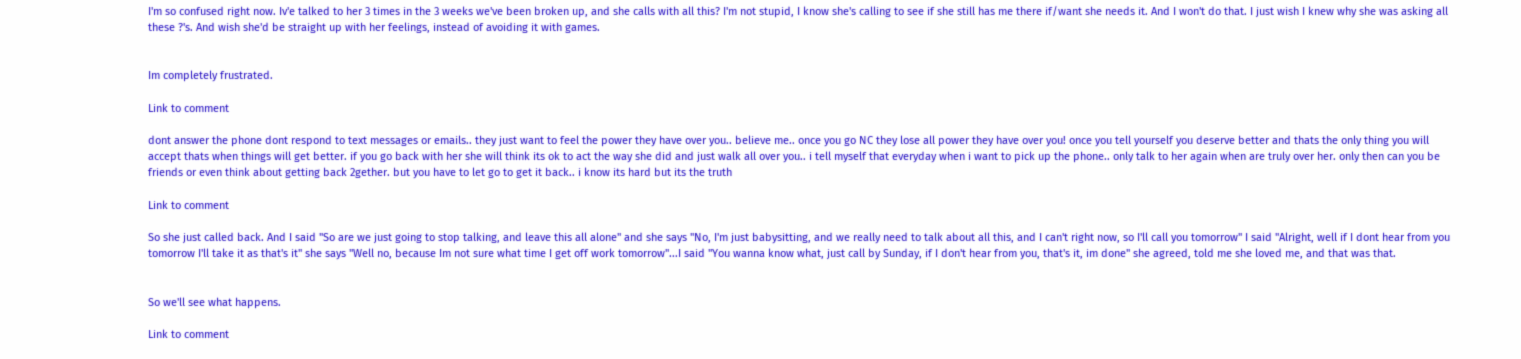I'm so confused right now. Iv'e talked to her 3 times in the 3 weeks we've been broken up, and she calls with all this? I'm not stupid, I know she's calling to see if she still has me there if/want she needs it. And I won't do that. I just wish I knew why she was asking all these ?'s. And wish she'd be straight up with her feelings, instead of avoiding it with games.


Im completely frustrated.

Link to comment

dont answer the phone dont respond to text messages or emails.. they just want to feel the power they have over you.. believe me.. once you go NC they lose all power they have over you! once you tell yourself you deserve better and thats the only thing you will accept thats when things will get better. if you go back with her she will think its ok to act the way she did and just walk all over you.. i tell myself that everyday when i want to pick up the phone.. only talk to her again when are truly over her. only then can you be friends or even think about getting back 2gether. but you have to let go to get it back.. i know its hard but its the truth

Link to comment

So she just called back. And I said "So are we just going to stop talking, and leave this all alone" and she says "No, I'm just babysitting, and we really need to talk about all this, and I can't right now, so I'll call you tomorrow" I said "Alright, well if I dont hear from you tomorrow I'll take it as that's it" she says "Well no, because Im not sure what time I get off work tomorrow"...I said "You wanna know what, just call by Sunday, if I don't hear from you, that's it, im done" she agreed, told me she loved me, and that was that.


So we'll see what happens.

Link to comment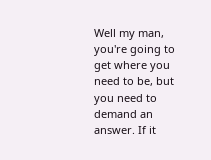Well my man, you're going to get where you need to be, but you need to demand an answer. If it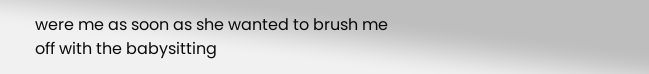were me as soon as she wanted to brush me off with the babysitting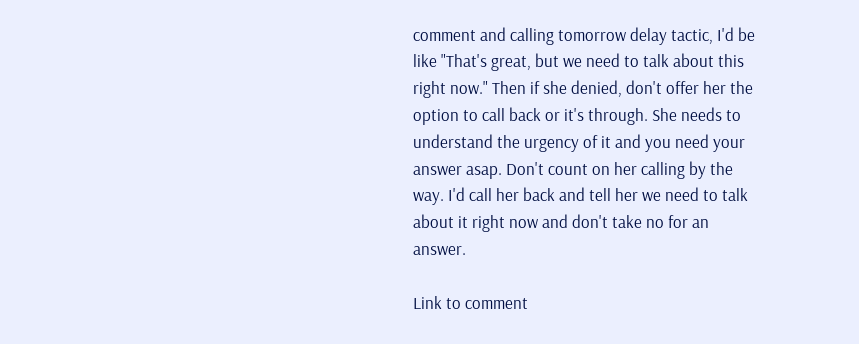comment and calling tomorrow delay tactic, I'd be like "That's great, but we need to talk about this right now." Then if she denied, don't offer her the option to call back or it's through. She needs to understand the urgency of it and you need your answer asap. Don't count on her calling by the way. I'd call her back and tell her we need to talk about it right now and don't take no for an answer.

Link to comment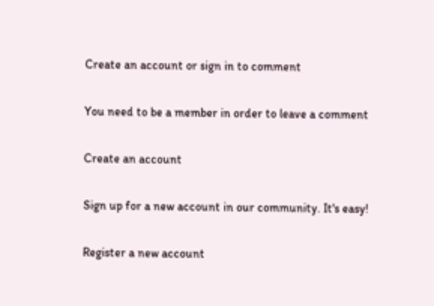Create an account or sign in to comment

You need to be a member in order to leave a comment

Create an account

Sign up for a new account in our community. It's easy!

Register a new account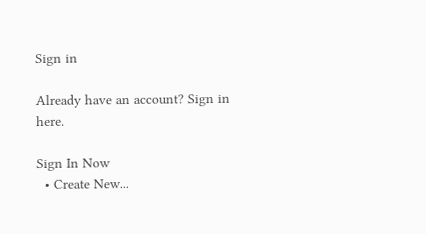Sign in

Already have an account? Sign in here.

Sign In Now
  • Create New...